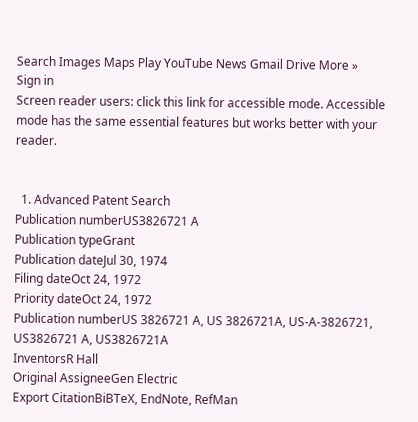Search Images Maps Play YouTube News Gmail Drive More »
Sign in
Screen reader users: click this link for accessible mode. Accessible mode has the same essential features but works better with your reader.


  1. Advanced Patent Search
Publication numberUS3826721 A
Publication typeGrant
Publication dateJul 30, 1974
Filing dateOct 24, 1972
Priority dateOct 24, 1972
Publication numberUS 3826721 A, US 3826721A, US-A-3826721, US3826721 A, US3826721A
InventorsR Hall
Original AssigneeGen Electric
Export CitationBiBTeX, EndNote, RefMan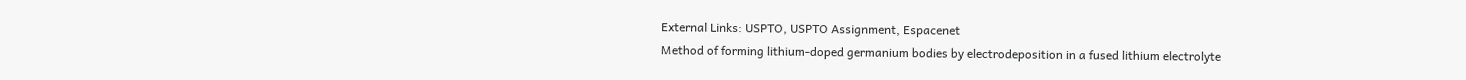External Links: USPTO, USPTO Assignment, Espacenet
Method of forming lithium-doped germanium bodies by electrodeposition in a fused lithium electrolyte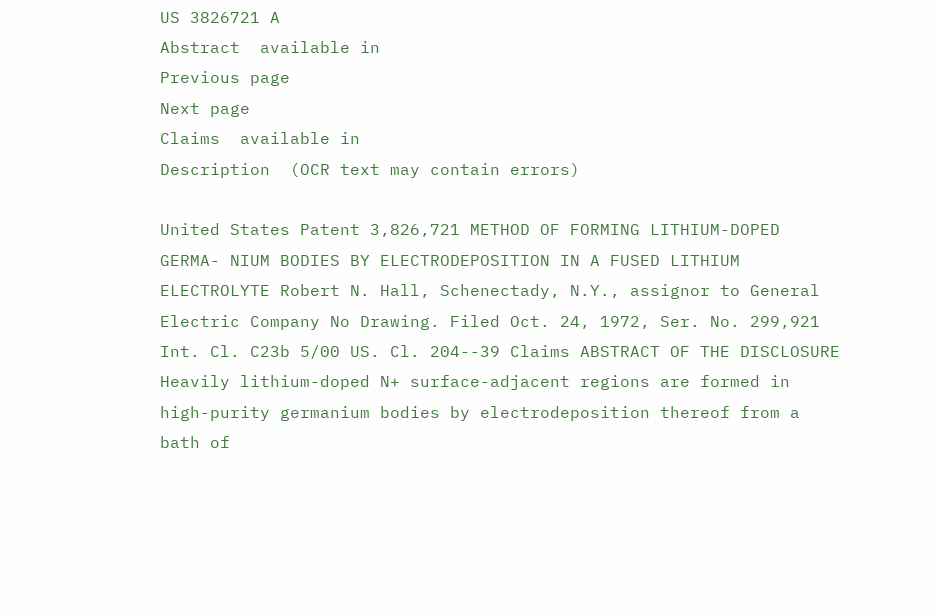US 3826721 A
Abstract  available in
Previous page
Next page
Claims  available in
Description  (OCR text may contain errors)

United States Patent 3,826,721 METHOD OF FORMING LITHIUM-DOPED GERMA- NIUM BODIES BY ELECTRODEPOSITION IN A FUSED LITHIUM ELECTROLYTE Robert N. Hall, Schenectady, N.Y., assignor to General Electric Company No Drawing. Filed Oct. 24, 1972, Ser. No. 299,921 Int. Cl. C23b 5/00 US. Cl. 204--39 Claims ABSTRACT OF THE DISCLOSURE Heavily lithium-doped N+ surface-adjacent regions are formed in high-purity germanium bodies by electrodeposition thereof from a bath of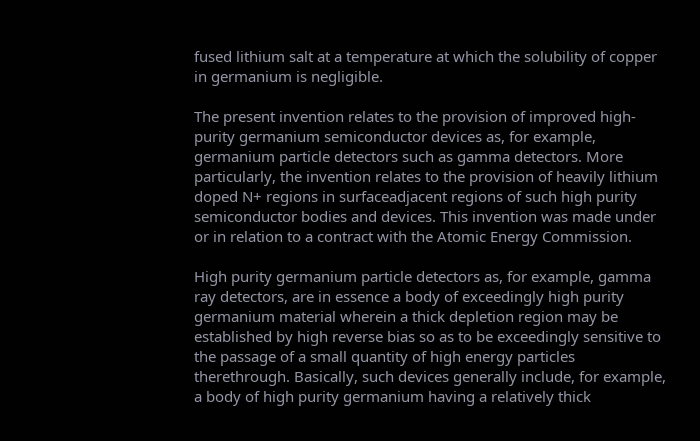fused lithium salt at a temperature at which the solubility of copper in germanium is negligible.

The present invention relates to the provision of improved high-purity germanium semiconductor devices as, for example, germanium particle detectors such as gamma detectors. More particularly, the invention relates to the provision of heavily lithium doped N+ regions in surfaceadjacent regions of such high purity semiconductor bodies and devices. This invention was made under or in relation to a contract with the Atomic Energy Commission.

High purity germanium particle detectors as, for example, gamma ray detectors, are in essence a body of exceedingly high purity germanium material wherein a thick depletion region may be established by high reverse bias so as to be exceedingly sensitive to the passage of a small quantity of high energy particles therethrough. Basically, such devices generally include, for example, a body of high purity germanium having a relatively thick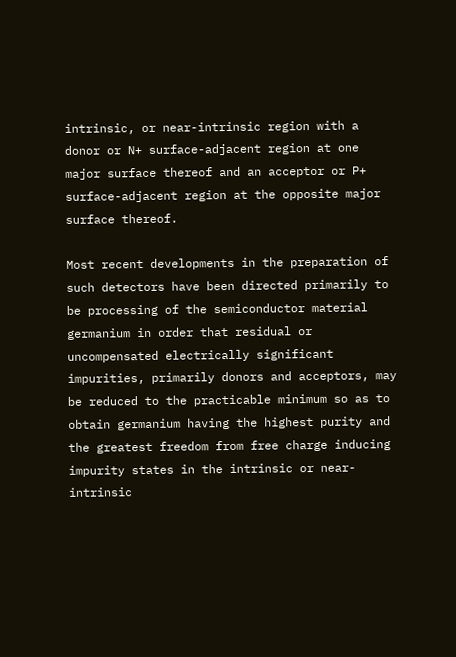intrinsic, or near-intrinsic region with a donor or N+ surface-adjacent region at one major surface thereof and an acceptor or P+ surface-adjacent region at the opposite major surface thereof.

Most recent developments in the preparation of such detectors have been directed primarily to be processing of the semiconductor material germanium in order that residual or uncompensated electrically significant impurities, primarily donors and acceptors, may be reduced to the practicable minimum so as to obtain germanium having the highest purity and the greatest freedom from free charge inducing impurity states in the intrinsic or near-intrinsic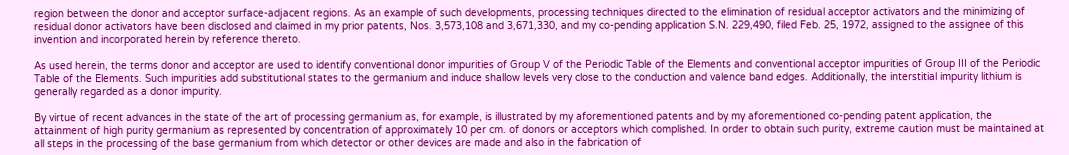region between the donor and acceptor surface-adjacent regions. As an example of such developments, processing techniques directed to the elimination of residual acceptor activators and the minimizing of residual donor activators have been disclosed and claimed in my prior patents, Nos. 3,573,108 and 3,671,330, and my co-pending application S.N. 229,490, filed Feb. 25, 1972, assigned to the assignee of this invention and incorporated herein by reference thereto.

As used herein, the terms donor and acceptor are used to identify conventional donor impurities of Group V of the Periodic Table of the Elements and conventional acceptor impurities of Group III of the Periodic Table of the Elements. Such impurities add substitutional states to the germanium and induce shallow levels very close to the conduction and valence band edges. Additionally, the interstitial impurity lithium is generally regarded as a donor impurity.

By virtue of recent advances in the state of the art of processing germanium as, for example, is illustrated by my aforementioned patents and by my aforementioned co-pending patent application, the attainment of high purity germanium as represented by concentration of approximately 10 per cm. of donors or acceptors which complished. In order to obtain such purity, extreme caution must be maintained at all steps in the processing of the base germanium from which detector or other devices are made and also in the fabrication of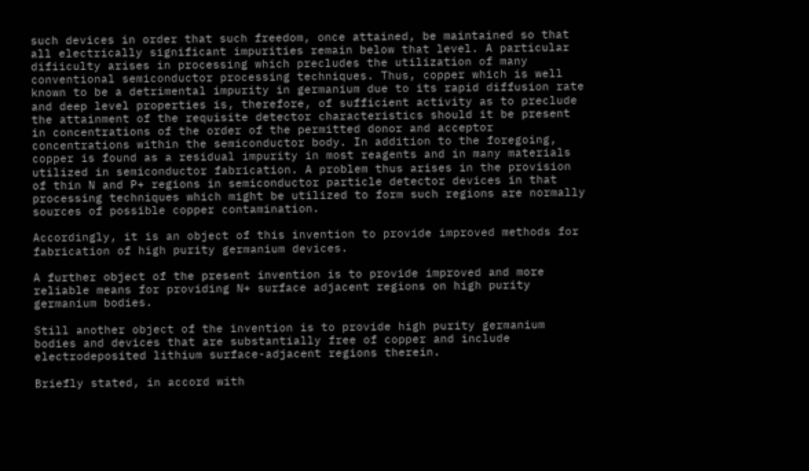such devices in order that such freedom, once attained, be maintained so that all electrically significant impurities remain below that level. A particular difiiculty arises in processing which precludes the utilization of many conventional semiconductor processing techniques. Thus, copper which is well known to be a detrimental impurity in germanium due to its rapid diffusion rate and deep level properties is, therefore, of sufficient activity as to preclude the attainment of the requisite detector characteristics should it be present in concentrations of the order of the permitted donor and acceptor concentrations within the semiconductor body. In addition to the foregoing, copper is found as a residual impurity in most reagents and in many materials utilized in semiconductor fabrication. A problem thus arises in the provision of thin N and P+ regions in semiconductor particle detector devices in that processing techniques which might be utilized to form such regions are normally sources of possible copper contamination.

Accordingly, it is an object of this invention to provide improved methods for fabrication of high purity germanium devices.

A further object of the present invention is to provide improved and more reliable means for providing N+ surface adjacent regions on high purity germanium bodies.

Still another object of the invention is to provide high purity germanium bodies and devices that are substantially free of copper and include electrodeposited lithium surface-adjacent regions therein.

Briefly stated, in accord with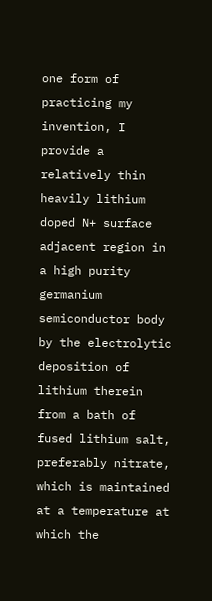one form of practicing my invention, I provide a relatively thin heavily lithium doped N+ surface adjacent region in a high purity germanium semiconductor body by the electrolytic deposition of lithium therein from a bath of fused lithium salt, preferably nitrate, which is maintained at a temperature at which the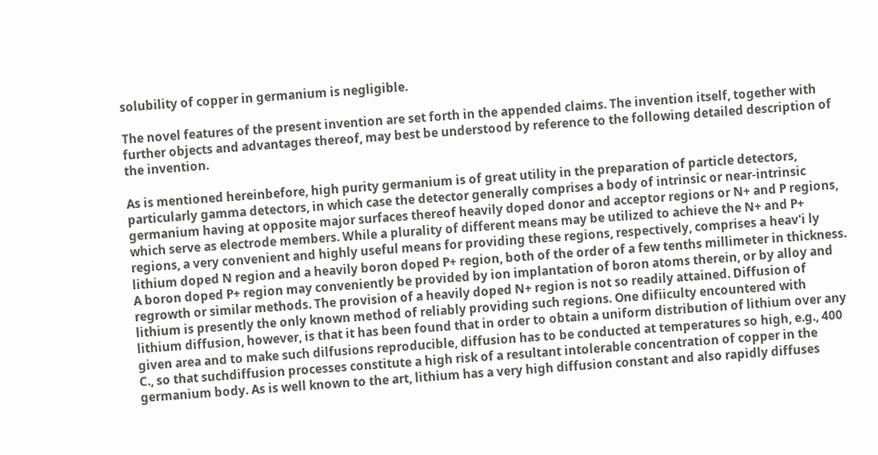solubility of copper in germanium is negligible.

The novel features of the present invention are set forth in the appended claims. The invention itself, together with further objects and advantages thereof, may best be understood by reference to the following detailed description of the invention.

As is mentioned hereinbefore, high purity germanium is of great utility in the preparation of particle detectors, particularly gamma detectors, in which case the detector generally comprises a body of intrinsic or near-intrinsic germanium having at opposite major surfaces thereof heavily doped donor and acceptor regions or N+ and P regions, which serve as electrode members. While a plurality of different means may be utilized to achieve the N+ and P+ regions, a very convenient and highly useful means for providing these regions, respectively, comprises a heav'i ly lithium doped N region and a heavily boron doped P+ region, both of the order of a few tenths millimeter in thickness. A boron doped P+ region may conveniently be provided by ion implantation of boron atoms therein, or by alloy and regrowth or similar methods. The provision of a heavily doped N+ region is not so readily attained. Diffusion of lithium is presently the only known method of reliably providing such regions. One difiiculty encountered with lithium diffusion, however, is that it has been found that in order to obtain a uniform distribution of lithium over any given area and to make such dilfusions reproducible, diffusion has to be conducted at temperatures so high, e.g., 400 C., so that suchdiffusion processes constitute a high risk of a resultant intolerable concentration of copper in the germanium body. As is well known to the art, lithium has a very high diffusion constant and also rapidly diffuses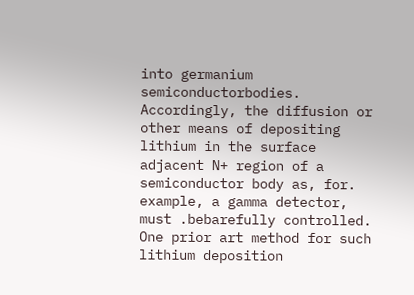into germanium semiconductorbodies. Accordingly, the diffusion or other means of depositing lithium in the surface adjacent N+ region of a semiconductor body as, for. example, a gamma detector, must .bebarefully controlled. One prior art method for such lithium deposition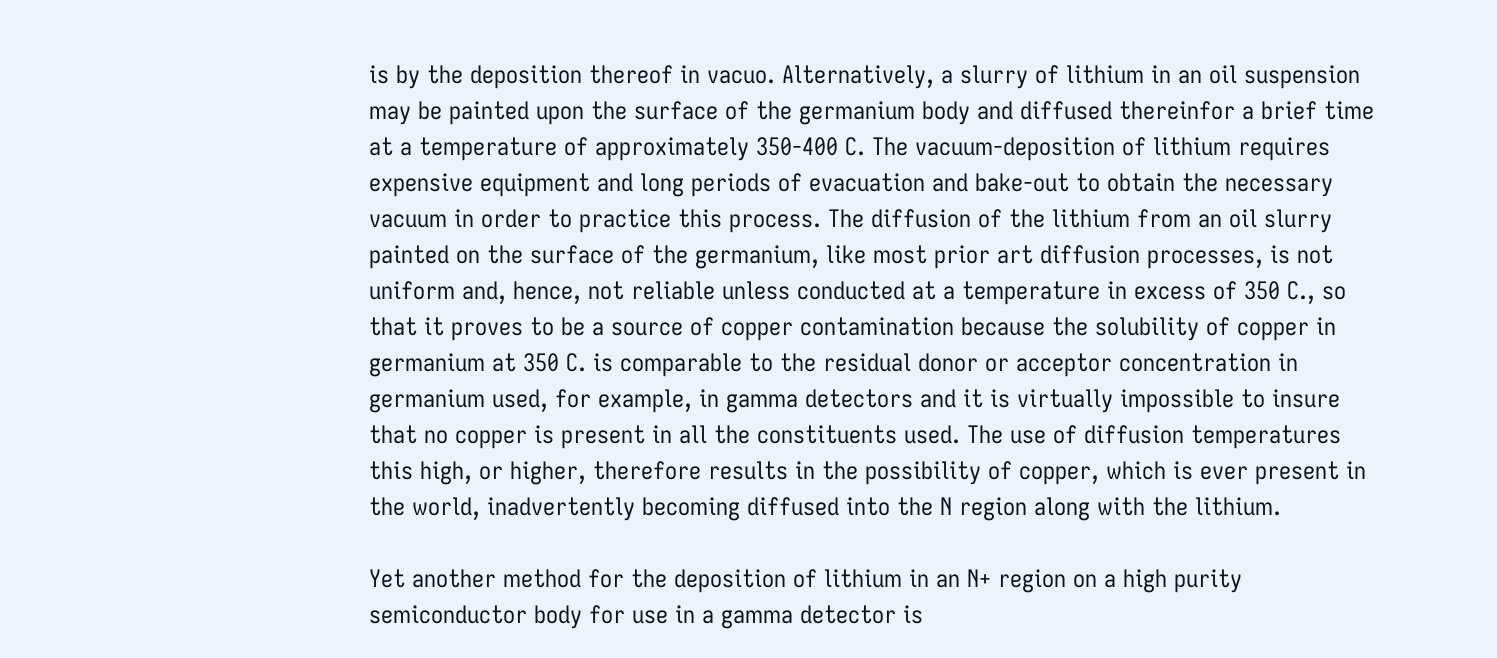is by the deposition thereof in vacuo. Alternatively, a slurry of lithium in an oil suspension may be painted upon the surface of the germanium body and diffused thereinfor a brief time at a temperature of approximately 350-400 C. The vacuum-deposition of lithium requires expensive equipment and long periods of evacuation and bake-out to obtain the necessary vacuum in order to practice this process. The diffusion of the lithium from an oil slurry painted on the surface of the germanium, like most prior art diffusion processes, is not uniform and, hence, not reliable unless conducted at a temperature in excess of 350 C., so that it proves to be a source of copper contamination because the solubility of copper in germanium at 350 C. is comparable to the residual donor or acceptor concentration in germanium used, for example, in gamma detectors and it is virtually impossible to insure that no copper is present in all the constituents used. The use of diffusion temperatures this high, or higher, therefore results in the possibility of copper, which is ever present in the world, inadvertently becoming diffused into the N region along with the lithium.

Yet another method for the deposition of lithium in an N+ region on a high purity semiconductor body for use in a gamma detector is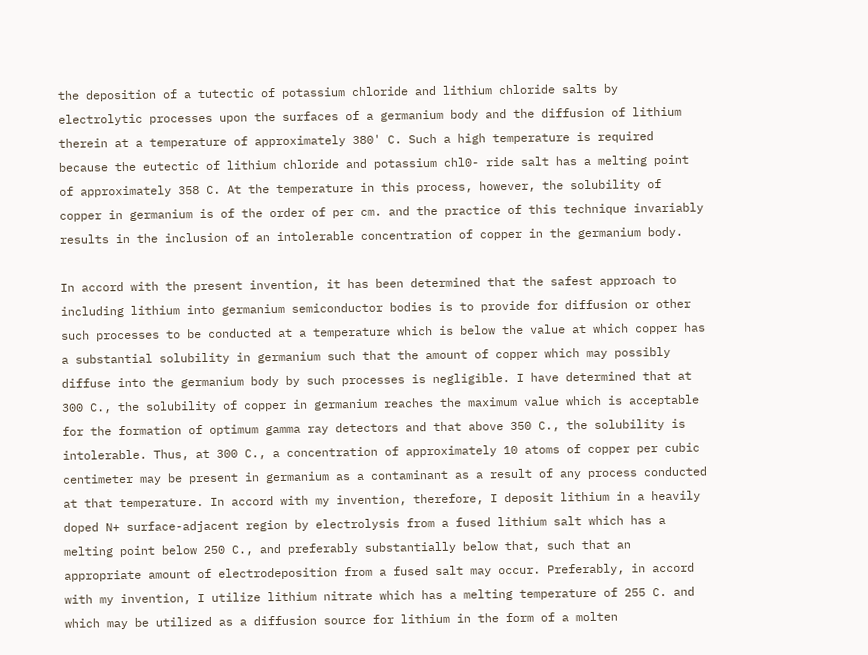the deposition of a tutectic of potassium chloride and lithium chloride salts by electrolytic processes upon the surfaces of a germanium body and the diffusion of lithium therein at a temperature of approximately 380' C. Such a high temperature is required because the eutectic of lithium chloride and potassium chl0- ride salt has a melting point of approximately 358 C. At the temperature in this process, however, the solubility of copper in germanium is of the order of per cm. and the practice of this technique invariably results in the inclusion of an intolerable concentration of copper in the germanium body.

In accord with the present invention, it has been determined that the safest approach to including lithium into germanium semiconductor bodies is to provide for diffusion or other such processes to be conducted at a temperature which is below the value at which copper has a substantial solubility in germanium such that the amount of copper which may possibly diffuse into the germanium body by such processes is negligible. I have determined that at 300 C., the solubility of copper in germanium reaches the maximum value which is acceptable for the formation of optimum gamma ray detectors and that above 350 C., the solubility is intolerable. Thus, at 300 C., a concentration of approximately 10 atoms of copper per cubic centimeter may be present in germanium as a contaminant as a result of any process conducted at that temperature. In accord with my invention, therefore, I deposit lithium in a heavily doped N+ surface-adjacent region by electrolysis from a fused lithium salt which has a melting point below 250 C., and preferably substantially below that, such that an appropriate amount of electrodeposition from a fused salt may occur. Preferably, in accord with my invention, I utilize lithium nitrate which has a melting temperature of 255 C. and which may be utilized as a diffusion source for lithium in the form of a molten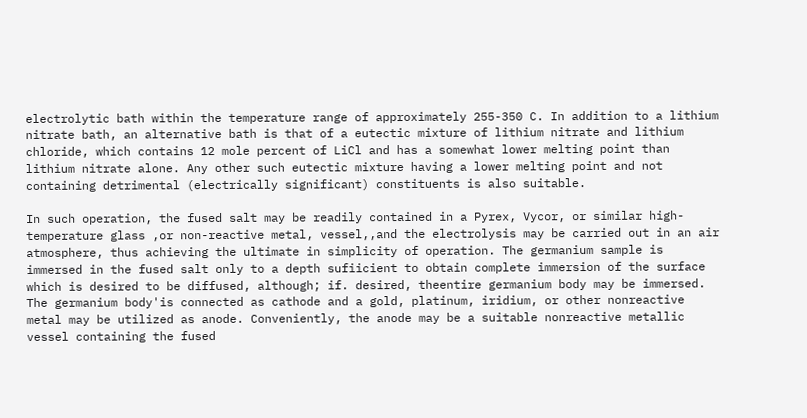electrolytic bath within the temperature range of approximately 255-350 C. In addition to a lithium nitrate bath, an alternative bath is that of a eutectic mixture of lithium nitrate and lithium chloride, which contains 12 mole percent of LiCl and has a somewhat lower melting point than lithium nitrate alone. Any other such eutectic mixture having a lower melting point and not containing detrimental (electrically significant) constituents is also suitable.

In such operation, the fused salt may be readily contained in a Pyrex, Vycor, or similar high-temperature glass ,or non-reactive metal, vessel,,and the electrolysis may be carried out in an air atmosphere, thus achieving the ultimate in simplicity of operation. The germanium sample is immersed in the fused salt only to a depth sufiicient to obtain complete immersion of the surface which is desired to be diffused, although; if. desired, theentire germanium body may be immersed. The germanium body'is connected as cathode and a gold, platinum, iridium, or other nonreactive metal may be utilized as anode. Conveniently, the anode may be a suitable nonreactive metallic vessel containing the fused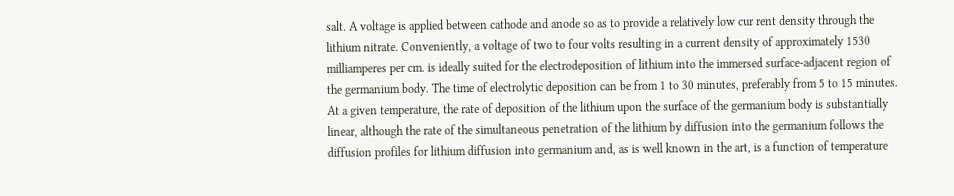salt. A voltage is applied between cathode and anode so as to provide a relatively low cur rent density through the lithium nitrate. Conveniently, a voltage of two to four volts resulting in a current density of approximately 1530 milliamperes per cm. is ideally suited for the electrodeposition of lithium into the immersed surface-adjacent region of the germanium body. The time of electrolytic deposition can be from 1 to 30 minutes, preferably from 5 to 15 minutes. At a given temperature, the rate of deposition of the lithium upon the surface of the germanium body is substantially linear, although the rate of the simultaneous penetration of the lithium by diffusion into the germanium follows the diffusion profiles for lithium diffusion into germanium and, as is well known in the art, is a function of temperature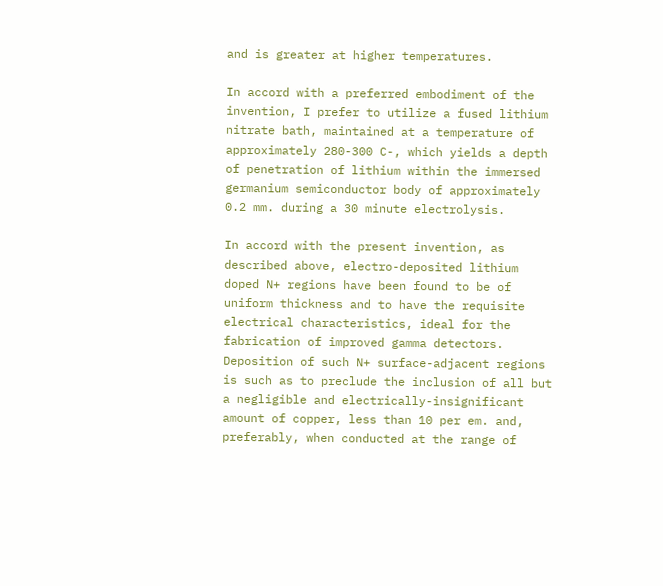and is greater at higher temperatures.

In accord with a preferred embodiment of the invention, I prefer to utilize a fused lithium nitrate bath, maintained at a temperature of approximately 280-300 C-, which yields a depth of penetration of lithium within the immersed germanium semiconductor body of approximately 0.2 mm. during a 30 minute electrolysis.

In accord with the present invention, as described above, electro-deposited lithium doped N+ regions have been found to be of uniform thickness and to have the requisite electrical characteristics, ideal for the fabrication of improved gamma detectors. Deposition of such N+ surface-adjacent regions is such as to preclude the inclusion of all but a negligible and electrically-insignificant amount of copper, less than 10 per em. and, preferably, when conducted at the range of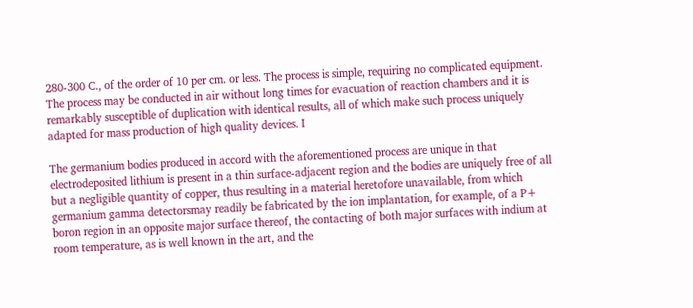280-300 C., of the order of 10 per cm. or less. The process is simple, requiring no complicated equipment. The process may be conducted in air without long times for evacuation of reaction chambers and it is remarkably susceptible of duplication with identical results, all of which make such process uniquely adapted for mass production of high quality devices. I

The germanium bodies produced in accord with the aforementioned process are unique in that electrodeposited lithium is present in a thin surface-adjacent region and the bodies are uniquely free of all but a negligible quantity of copper, thus resulting in a material heretofore unavailable, from which germanium gamma detectorsmay readily be fabricated by the ion implantation, for example, of a P+ boron region in an opposite major surface thereof, the contacting of both major surfaces with indium at room temperature, as is well known in the art, and the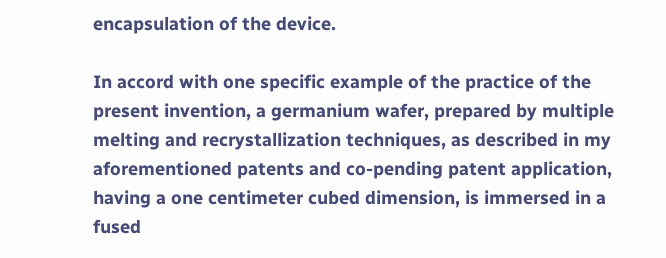encapsulation of the device.

In accord with one specific example of the practice of the present invention, a germanium wafer, prepared by multiple melting and recrystallization techniques, as described in my aforementioned patents and co-pending patent application, having a one centimeter cubed dimension, is immersed in a fused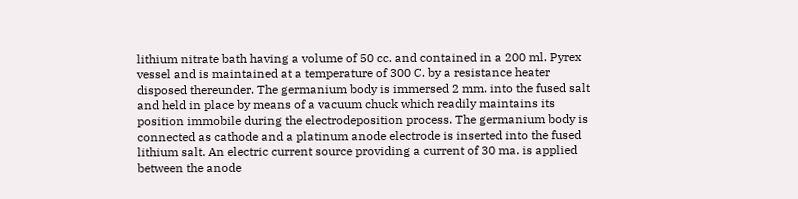lithium nitrate bath having a volume of 50 cc. and contained in a 200 ml. Pyrex vessel and is maintained at a temperature of 300 C. by a resistance heater disposed thereunder. The germanium body is immersed 2 mm. into the fused salt and held in place by means of a vacuum chuck which readily maintains its position immobile during the electrodeposition process. The germanium body is connected as cathode and a platinum anode electrode is inserted into the fused lithium salt. An electric current source providing a current of 30 ma. is applied between the anode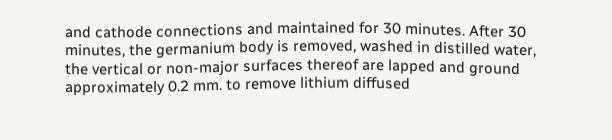and cathode connections and maintained for 30 minutes. After 30 minutes, the germanium body is removed, washed in distilled water, the vertical or non-major surfaces thereof are lapped and ground approximately 0.2 mm. to remove lithium diffused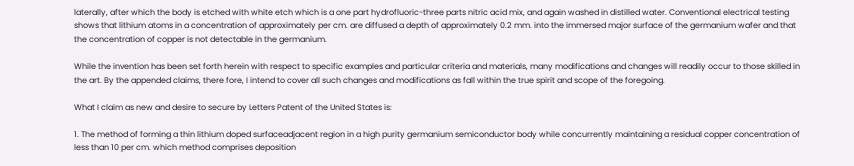laterally, after which the body is etched with white etch which is a one part hydrofluoric-three parts nitric acid mix, and again washed in distilled water. Conventional electrical testing shows that lithium atoms in a concentration of approximately per cm. are diffused a depth of approximately 0.2 mm. into the immersed major surface of the germanium wafer and that the concentration of copper is not detectable in the germanium.

While the invention has been set forth herein with respect to specific examples and particular criteria and materials, many modifications and changes will readily occur to those skilled in the art. By the appended claims, there fore, I intend to cover all such changes and modifications as fall within the true spirit and scope of the foregoing.

What I claim as new and desire to secure by Letters Patent of the United States is:

1. The method of forming a thin lithium doped surfaceadjacent region in a high purity germanium semiconductor body while concurrently maintaining a residual copper concentration of less than 10 per cm. which method comprises deposition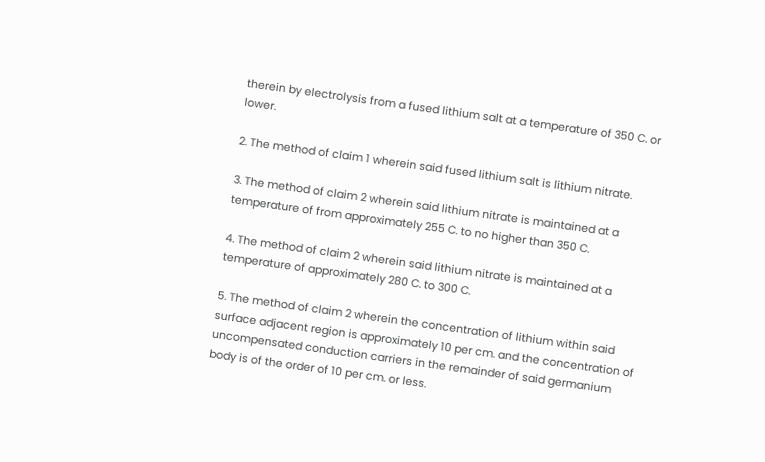therein by electrolysis from a fused lithium salt at a temperature of 350 C. or lower.

2. The method of claim 1 wherein said fused lithium salt is lithium nitrate.

3. The method of claim 2 wherein said lithium nitrate is maintained at a temperature of from approximately 255 C. to no higher than 350 C.

4. The method of claim 2 wherein said lithium nitrate is maintained at a temperature of approximately 280 C. to 300 C.

5. The method of claim 2 wherein the concentration of lithium within said surface adjacent region is approximately 10 per cm. and the concentration of uncompensated conduction carriers in the remainder of said germanium body is of the order of 10 per cm. or less.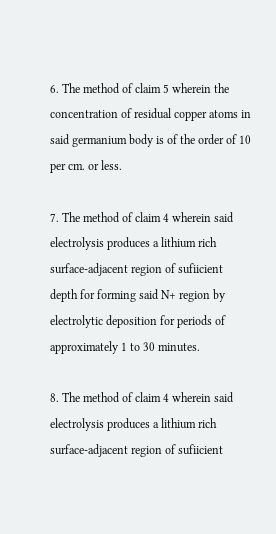6. The method of claim 5 wherein the concentration of residual copper atoms in said germanium body is of the order of 10 per cm. or less.

7. The method of claim 4 wherein said electrolysis produces a lithium rich surface-adjacent region of sufiicient depth for forming said N+ region by electrolytic deposition for periods of approximately 1 to 30 minutes.

8. The method of claim 4 wherein said electrolysis produces a lithium rich surface-adjacent region of sufiicient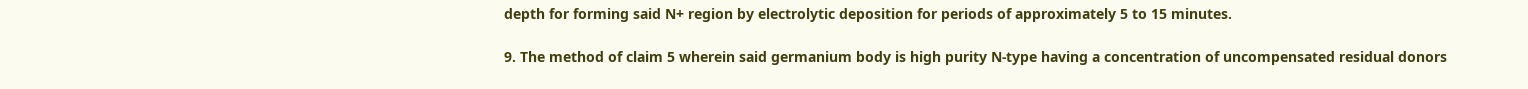depth for forming said N+ region by electrolytic deposition for periods of approximately 5 to 15 minutes.

9. The method of claim 5 wherein said germanium body is high purity N-type having a concentration of uncompensated residual donors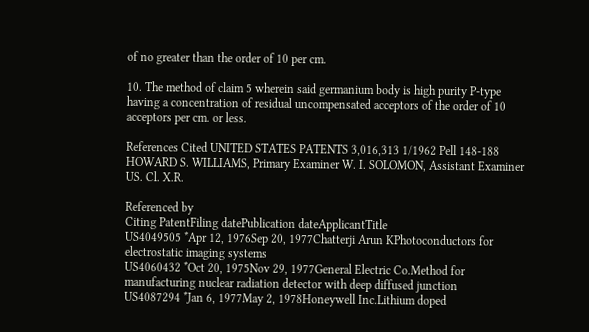of no greater than the order of 10 per cm.

10. The method of claim 5 wherein said germanium body is high purity P-type having a concentration of residual uncompensated acceptors of the order of 10 acceptors per cm. or less.

References Cited UNITED STATES PATENTS 3,016,313 1/1962 Pell 148-188 HOWARD S. WILLIAMS, Primary Examiner W. I. SOLOMON, Assistant Examiner US. Cl. X.R.

Referenced by
Citing PatentFiling datePublication dateApplicantTitle
US4049505 *Apr 12, 1976Sep 20, 1977Chatterji Arun KPhotoconductors for electrostatic imaging systems
US4060432 *Oct 20, 1975Nov 29, 1977General Electric Co.Method for manufacturing nuclear radiation detector with deep diffused junction
US4087294 *Jan 6, 1977May 2, 1978Honeywell Inc.Lithium doped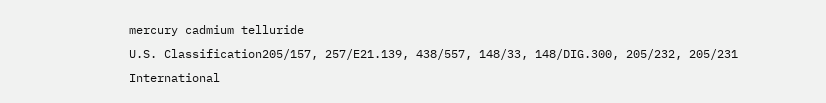mercury cadmium telluride
U.S. Classification205/157, 257/E21.139, 438/557, 148/33, 148/DIG.300, 205/232, 205/231
International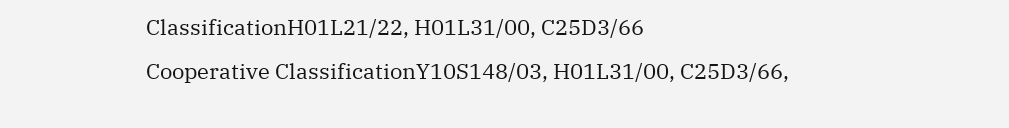ClassificationH01L21/22, H01L31/00, C25D3/66
Cooperative ClassificationY10S148/03, H01L31/00, C25D3/66,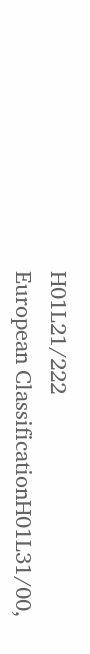H01L21/222
European ClassificationH01L31/00,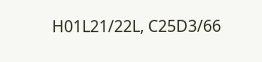H01L21/22L, C25D3/66